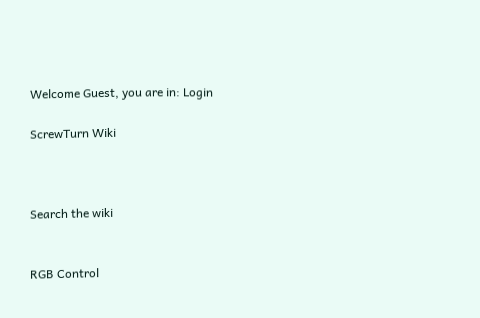Welcome Guest, you are in: Login

ScrewTurn Wiki



Search the wiki


RGB Control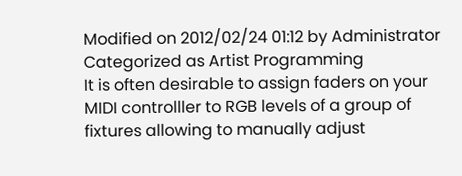Modified on 2012/02/24 01:12 by Administrator Categorized as Artist Programming
It is often desirable to assign faders on your MIDI controlller to RGB levels of a group of fixtures allowing to manually adjust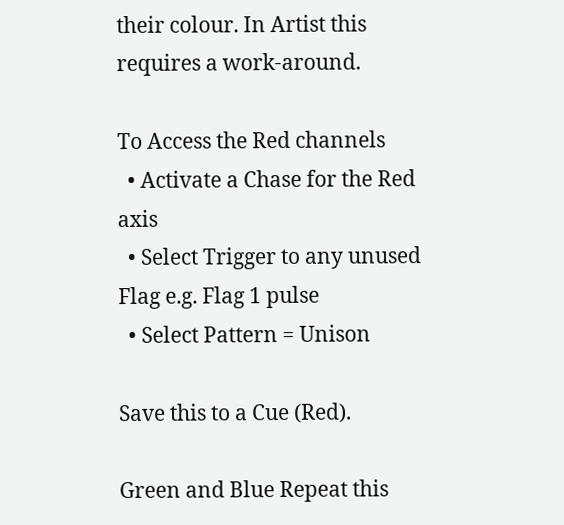their colour. In Artist this requires a work-around.

To Access the Red channels
  • Activate a Chase for the Red axis
  • Select Trigger to any unused Flag e.g. Flag 1 pulse
  • Select Pattern = Unison

Save this to a Cue (Red).

Green and Blue Repeat this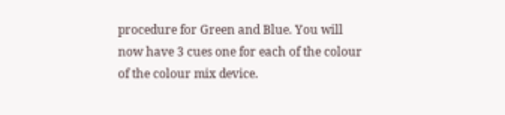procedure for Green and Blue. You will now have 3 cues one for each of the colour of the colour mix device.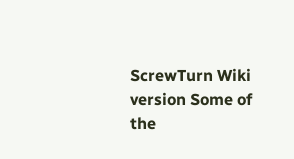ScrewTurn Wiki version Some of the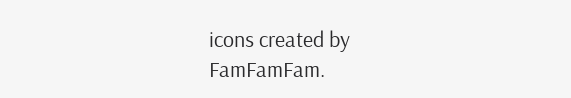icons created by FamFamFam.